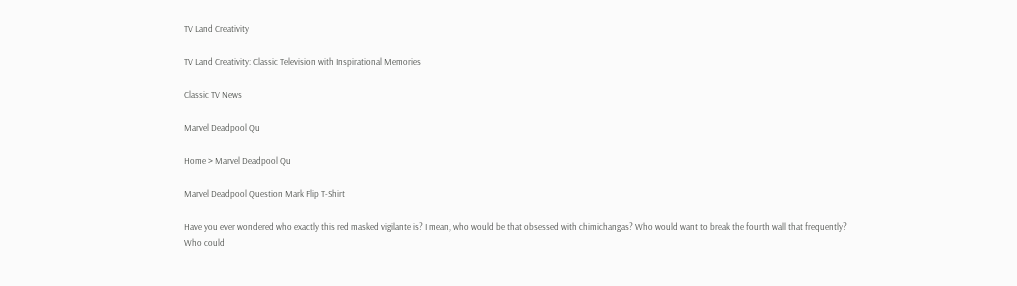TV Land Creativity

TV Land Creativity: Classic Television with Inspirational Memories

Classic TV News

Marvel Deadpool Qu

Home > Marvel Deadpool Qu

Marvel Deadpool Question Mark Flip T-Shirt

Have you ever wondered who exactly this red masked vigilante is? I mean, who would be that obsessed with chimichangas? Who would want to break the fourth wall that frequently? Who could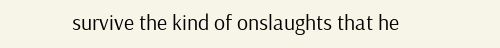survive the kind of onslaughts that he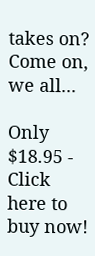takes on? Come on, we all...

Only $18.95 - Click here to buy now!